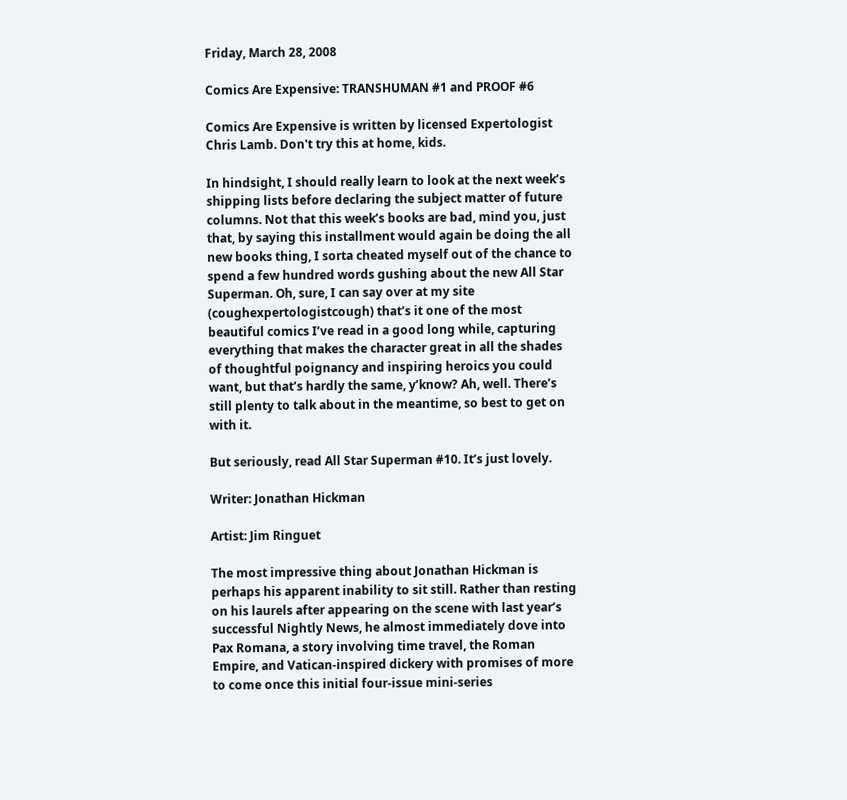Friday, March 28, 2008

Comics Are Expensive: TRANSHUMAN #1 and PROOF #6

Comics Are Expensive is written by licensed Expertologist Chris Lamb. Don't try this at home, kids.

In hindsight, I should really learn to look at the next week’s shipping lists before declaring the subject matter of future columns. Not that this week’s books are bad, mind you, just that, by saying this installment would again be doing the all new books thing, I sorta cheated myself out of the chance to spend a few hundred words gushing about the new All Star Superman. Oh, sure, I can say over at my site (coughexpertologistcough) that’s it one of the most beautiful comics I’ve read in a good long while, capturing everything that makes the character great in all the shades of thoughtful poignancy and inspiring heroics you could want, but that’s hardly the same, y’know? Ah, well. There’s still plenty to talk about in the meantime, so best to get on with it.

But seriously, read All Star Superman #10. It’s just lovely.

Writer: Jonathan Hickman

Artist: Jim Ringuet

The most impressive thing about Jonathan Hickman is perhaps his apparent inability to sit still. Rather than resting on his laurels after appearing on the scene with last year’s successful Nightly News, he almost immediately dove into Pax Romana, a story involving time travel, the Roman Empire, and Vatican-inspired dickery with promises of more to come once this initial four-issue mini-series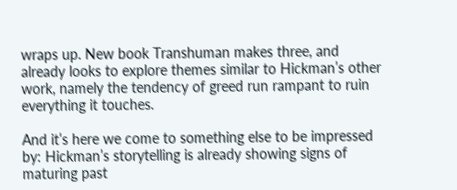wraps up. New book Transhuman makes three, and already looks to explore themes similar to Hickman’s other work, namely the tendency of greed run rampant to ruin everything it touches.

And it’s here we come to something else to be impressed by: Hickman’s storytelling is already showing signs of maturing past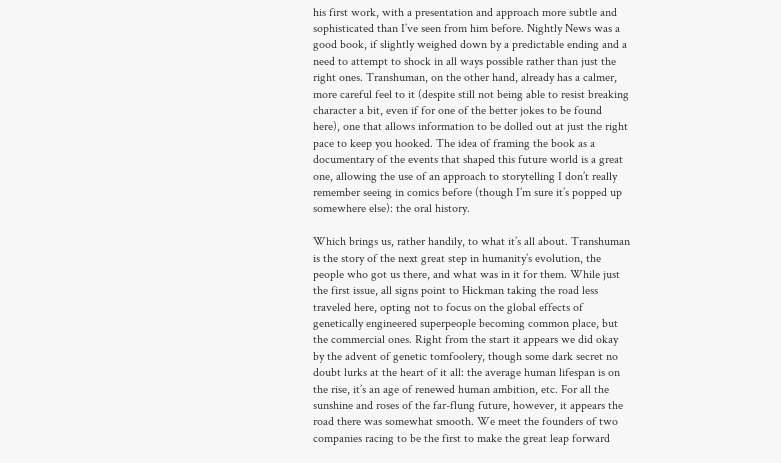his first work, with a presentation and approach more subtle and sophisticated than I’ve seen from him before. Nightly News was a good book, if slightly weighed down by a predictable ending and a need to attempt to shock in all ways possible rather than just the right ones. Transhuman, on the other hand, already has a calmer, more careful feel to it (despite still not being able to resist breaking character a bit, even if for one of the better jokes to be found here), one that allows information to be dolled out at just the right pace to keep you hooked. The idea of framing the book as a documentary of the events that shaped this future world is a great one, allowing the use of an approach to storytelling I don’t really remember seeing in comics before (though I’m sure it’s popped up somewhere else): the oral history.

Which brings us, rather handily, to what it’s all about. Transhuman is the story of the next great step in humanity’s evolution, the people who got us there, and what was in it for them. While just the first issue, all signs point to Hickman taking the road less traveled here, opting not to focus on the global effects of genetically engineered superpeople becoming common place, but the commercial ones. Right from the start it appears we did okay by the advent of genetic tomfoolery, though some dark secret no doubt lurks at the heart of it all: the average human lifespan is on the rise, it’s an age of renewed human ambition, etc. For all the sunshine and roses of the far-flung future, however, it appears the road there was somewhat smooth. We meet the founders of two companies racing to be the first to make the great leap forward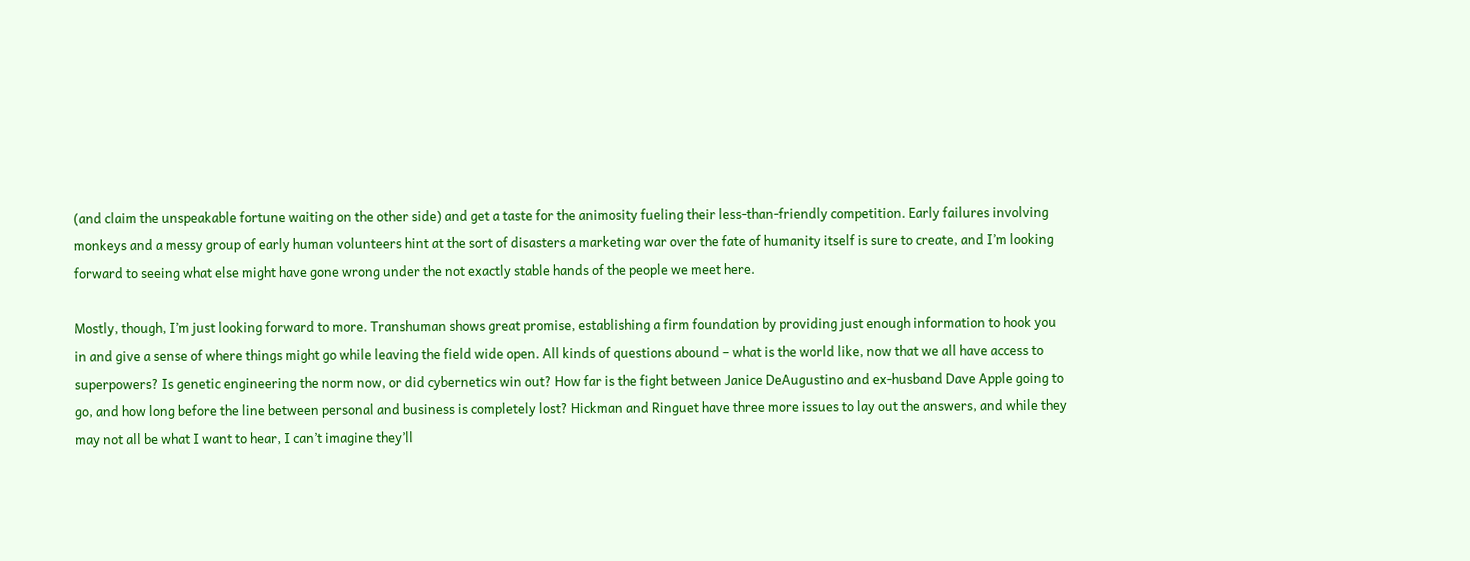(and claim the unspeakable fortune waiting on the other side) and get a taste for the animosity fueling their less-than-friendly competition. Early failures involving monkeys and a messy group of early human volunteers hint at the sort of disasters a marketing war over the fate of humanity itself is sure to create, and I’m looking forward to seeing what else might have gone wrong under the not exactly stable hands of the people we meet here.

Mostly, though, I’m just looking forward to more. Transhuman shows great promise, establishing a firm foundation by providing just enough information to hook you in and give a sense of where things might go while leaving the field wide open. All kinds of questions abound – what is the world like, now that we all have access to superpowers? Is genetic engineering the norm now, or did cybernetics win out? How far is the fight between Janice DeAugustino and ex-husband Dave Apple going to go, and how long before the line between personal and business is completely lost? Hickman and Ringuet have three more issues to lay out the answers, and while they may not all be what I want to hear, I can’t imagine they’ll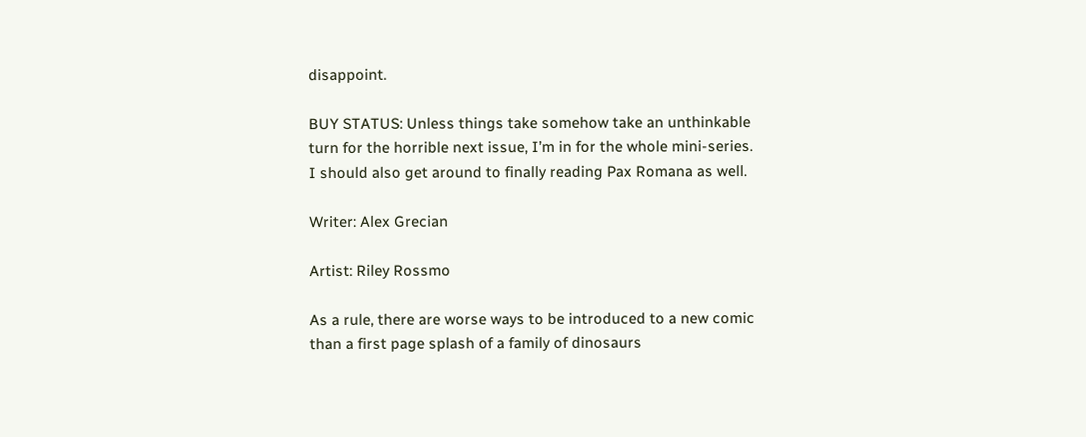disappoint.

BUY STATUS: Unless things take somehow take an unthinkable turn for the horrible next issue, I’m in for the whole mini-series. I should also get around to finally reading Pax Romana as well.

Writer: Alex Grecian

Artist: Riley Rossmo

As a rule, there are worse ways to be introduced to a new comic than a first page splash of a family of dinosaurs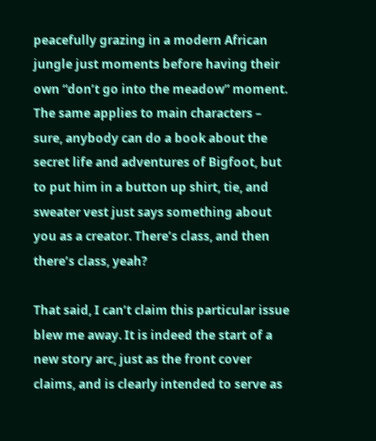peacefully grazing in a modern African jungle just moments before having their own “don’t go into the meadow” moment. The same applies to main characters – sure, anybody can do a book about the secret life and adventures of Bigfoot, but to put him in a button up shirt, tie, and sweater vest just says something about you as a creator. There’s class, and then there’s class, yeah?

That said, I can’t claim this particular issue blew me away. It is indeed the start of a new story arc, just as the front cover claims, and is clearly intended to serve as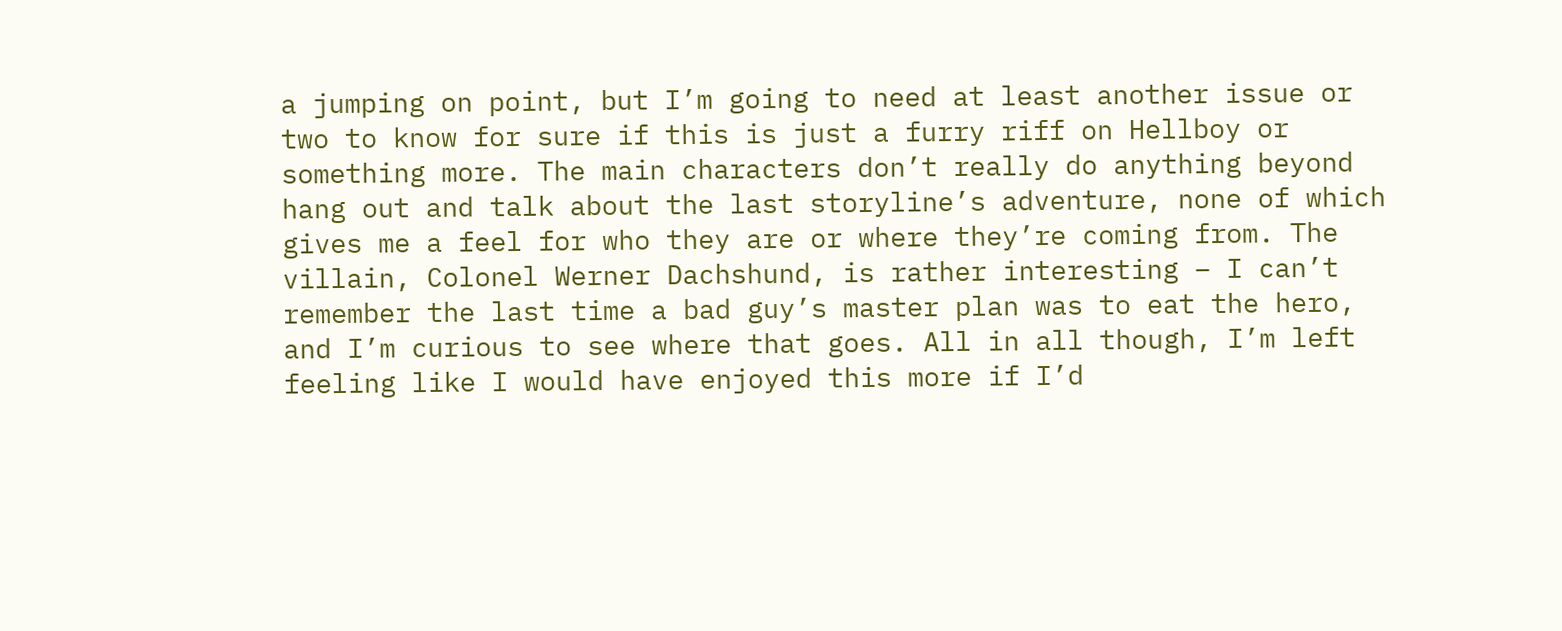a jumping on point, but I’m going to need at least another issue or two to know for sure if this is just a furry riff on Hellboy or something more. The main characters don’t really do anything beyond hang out and talk about the last storyline’s adventure, none of which gives me a feel for who they are or where they’re coming from. The villain, Colonel Werner Dachshund, is rather interesting – I can’t remember the last time a bad guy’s master plan was to eat the hero, and I’m curious to see where that goes. All in all though, I’m left feeling like I would have enjoyed this more if I’d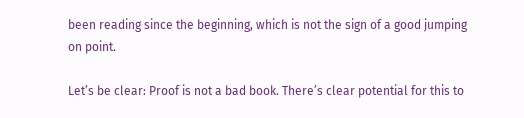been reading since the beginning, which is not the sign of a good jumping on point.

Let’s be clear: Proof is not a bad book. There’s clear potential for this to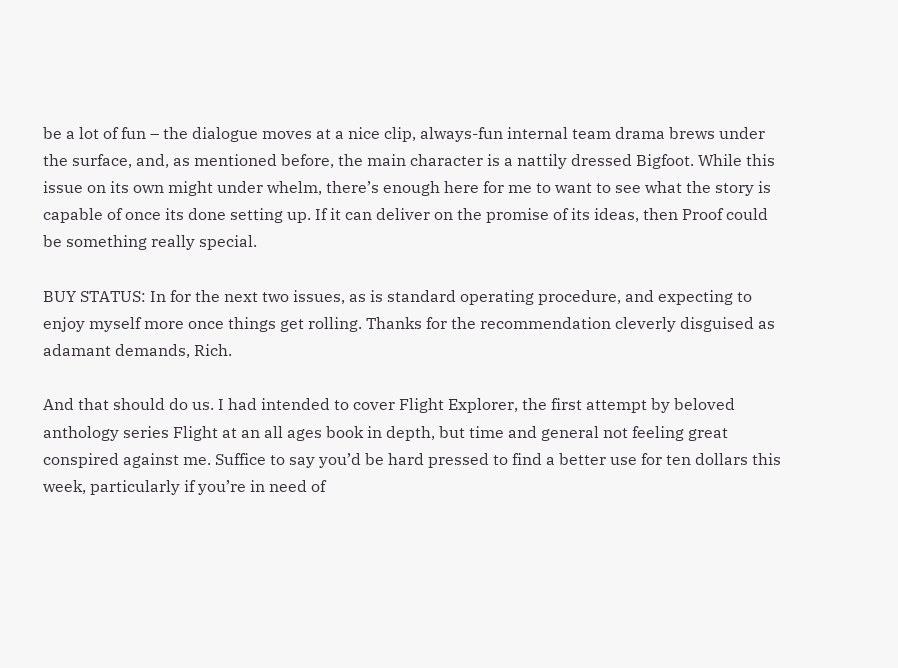be a lot of fun – the dialogue moves at a nice clip, always-fun internal team drama brews under the surface, and, as mentioned before, the main character is a nattily dressed Bigfoot. While this issue on its own might under whelm, there’s enough here for me to want to see what the story is capable of once its done setting up. If it can deliver on the promise of its ideas, then Proof could be something really special.

BUY STATUS: In for the next two issues, as is standard operating procedure, and expecting to enjoy myself more once things get rolling. Thanks for the recommendation cleverly disguised as adamant demands, Rich.

And that should do us. I had intended to cover Flight Explorer, the first attempt by beloved anthology series Flight at an all ages book in depth, but time and general not feeling great conspired against me. Suffice to say you’d be hard pressed to find a better use for ten dollars this week, particularly if you’re in need of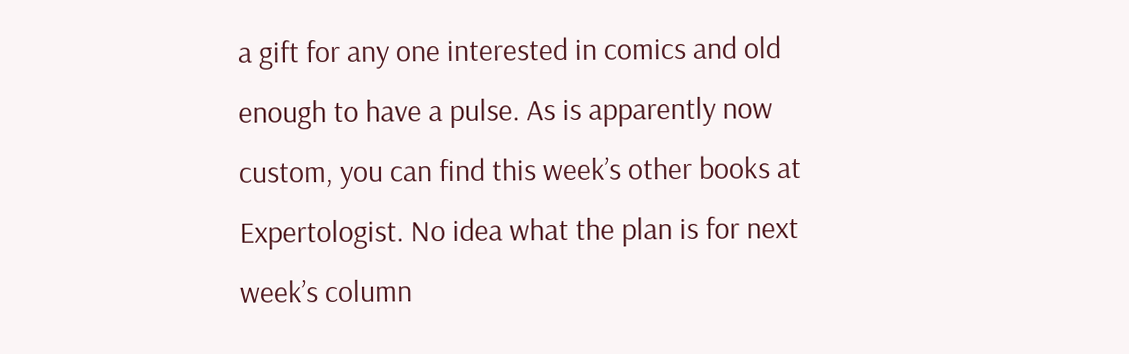a gift for any one interested in comics and old enough to have a pulse. As is apparently now custom, you can find this week’s other books at Expertologist. No idea what the plan is for next week’s column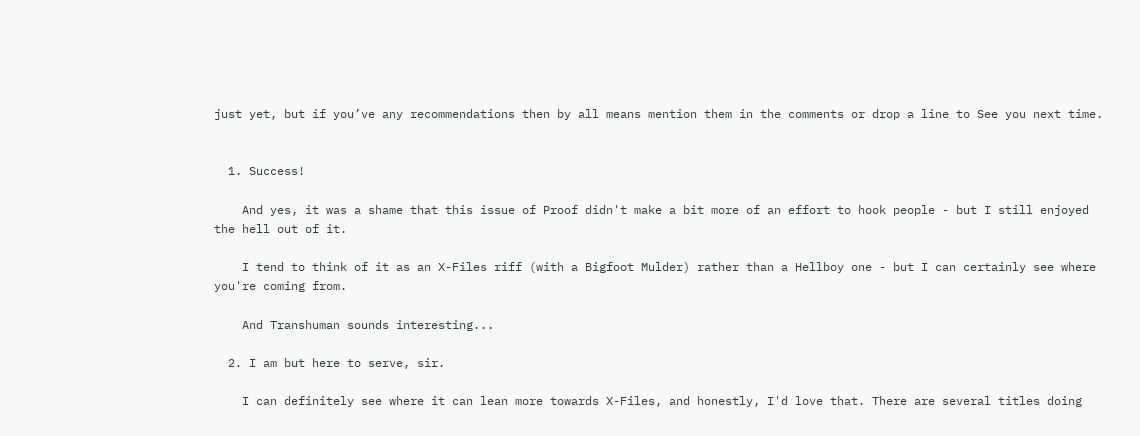just yet, but if you’ve any recommendations then by all means mention them in the comments or drop a line to See you next time.


  1. Success!

    And yes, it was a shame that this issue of Proof didn't make a bit more of an effort to hook people - but I still enjoyed the hell out of it.

    I tend to think of it as an X-Files riff (with a Bigfoot Mulder) rather than a Hellboy one - but I can certainly see where you're coming from.

    And Transhuman sounds interesting...

  2. I am but here to serve, sir.

    I can definitely see where it can lean more towards X-Files, and honestly, I'd love that. There are several titles doing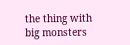the thing with big monsters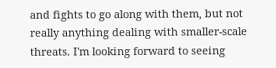and fights to go along with them, but not really anything dealing with smaller-scale threats. I'm looking forward to seeing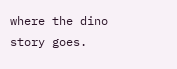where the dino story goes.